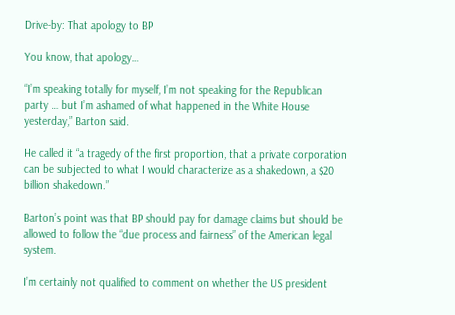Drive-by: That apology to BP

You know, that apology…

“I’m speaking totally for myself, I’m not speaking for the Republican party … but I’m ashamed of what happened in the White House yesterday,” Barton said.

He called it “a tragedy of the first proportion, that a private corporation can be subjected to what I would characterize as a shakedown, a $20 billion shakedown.”

Barton’s point was that BP should pay for damage claims but should be allowed to follow the “due process and fairness” of the American legal system.

I’m certainly not qualified to comment on whether the US president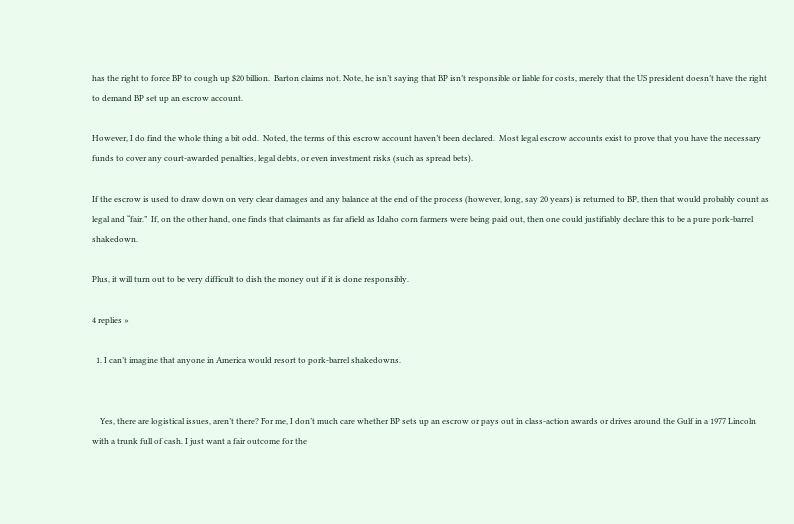has the right to force BP to cough up $20 billion.  Barton claims not. Note, he isn’t saying that BP isn’t responsible or liable for costs, merely that the US president doesn’t have the right to demand BP set up an escrow account.

However, I do find the whole thing a bit odd.  Noted, the terms of this escrow account haven’t been declared.  Most legal escrow accounts exist to prove that you have the necessary funds to cover any court-awarded penalties, legal debts, or even investment risks (such as spread bets).

If the escrow is used to draw down on very clear damages and any balance at the end of the process (however, long, say 20 years) is returned to BP, then that would probably count as legal and “fair.”  If, on the other hand, one finds that claimants as far afield as Idaho corn farmers were being paid out, then one could justifiably declare this to be a pure pork-barrel shakedown.

Plus, it will turn out to be very difficult to dish the money out if it is done responsibly.

4 replies »

  1. I can’t imagine that anyone in America would resort to pork-barrel shakedowns.


    Yes, there are logistical issues, aren’t there? For me, I don’t much care whether BP sets up an escrow or pays out in class-action awards or drives around the Gulf in a 1977 Lincoln with a trunk full of cash. I just want a fair outcome for the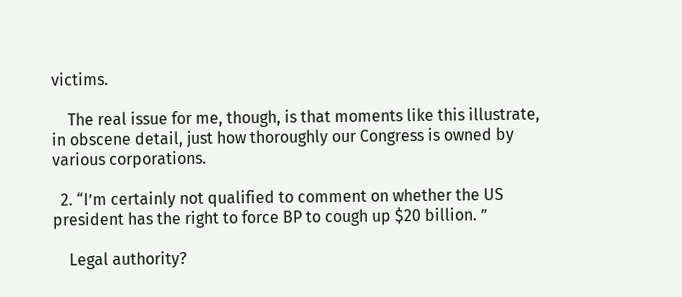victims.

    The real issue for me, though, is that moments like this illustrate, in obscene detail, just how thoroughly our Congress is owned by various corporations.

  2. “I’m certainly not qualified to comment on whether the US president has the right to force BP to cough up $20 billion. ”

    Legal authority?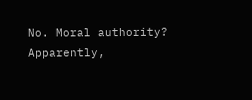No. Moral authority? Apparently,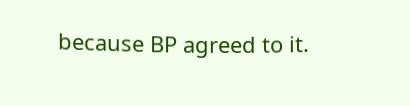because BP agreed to it.